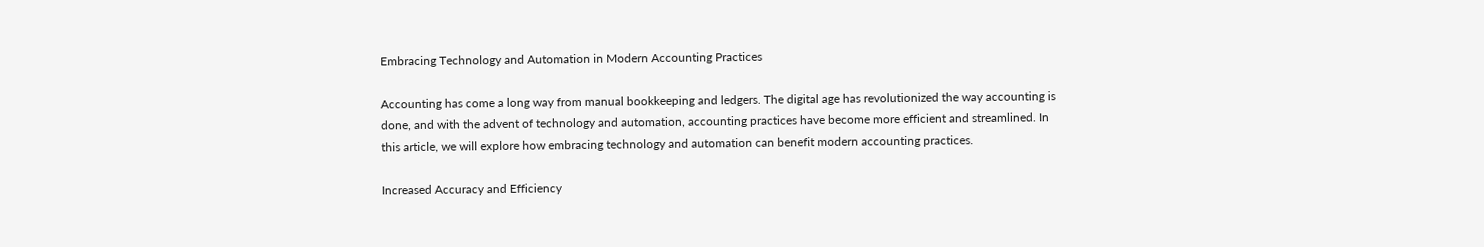Embracing Technology and Automation in Modern Accounting Practices

Accounting has come a long way from manual bookkeeping and ledgers. The digital age has revolutionized the way accounting is done, and with the advent of technology and automation, accounting practices have become more efficient and streamlined. In this article, we will explore how embracing technology and automation can benefit modern accounting practices.

Increased Accuracy and Efficiency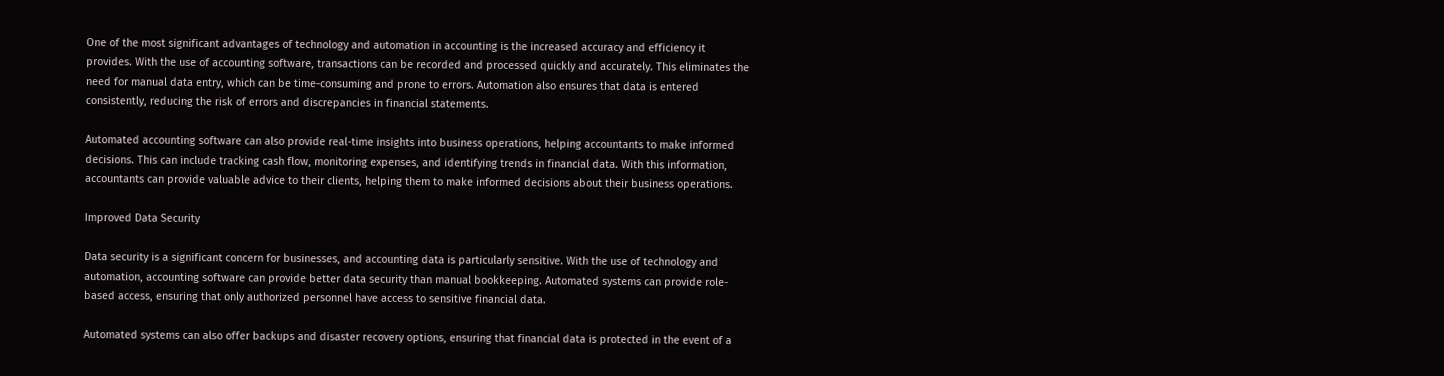One of the most significant advantages of technology and automation in accounting is the increased accuracy and efficiency it provides. With the use of accounting software, transactions can be recorded and processed quickly and accurately. This eliminates the need for manual data entry, which can be time-consuming and prone to errors. Automation also ensures that data is entered consistently, reducing the risk of errors and discrepancies in financial statements.

Automated accounting software can also provide real-time insights into business operations, helping accountants to make informed decisions. This can include tracking cash flow, monitoring expenses, and identifying trends in financial data. With this information, accountants can provide valuable advice to their clients, helping them to make informed decisions about their business operations.

Improved Data Security

Data security is a significant concern for businesses, and accounting data is particularly sensitive. With the use of technology and automation, accounting software can provide better data security than manual bookkeeping. Automated systems can provide role-based access, ensuring that only authorized personnel have access to sensitive financial data.

Automated systems can also offer backups and disaster recovery options, ensuring that financial data is protected in the event of a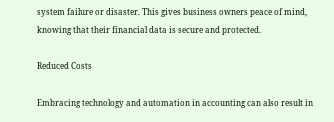system failure or disaster. This gives business owners peace of mind, knowing that their financial data is secure and protected.

Reduced Costs

Embracing technology and automation in accounting can also result in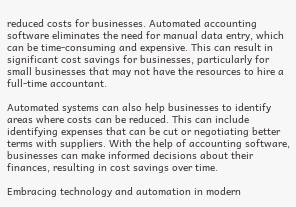reduced costs for businesses. Automated accounting software eliminates the need for manual data entry, which can be time-consuming and expensive. This can result in significant cost savings for businesses, particularly for small businesses that may not have the resources to hire a full-time accountant.

Automated systems can also help businesses to identify areas where costs can be reduced. This can include identifying expenses that can be cut or negotiating better terms with suppliers. With the help of accounting software, businesses can make informed decisions about their finances, resulting in cost savings over time.

Embracing technology and automation in modern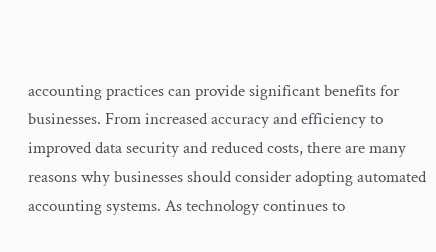accounting practices can provide significant benefits for businesses. From increased accuracy and efficiency to improved data security and reduced costs, there are many reasons why businesses should consider adopting automated accounting systems. As technology continues to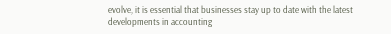evolve, it is essential that businesses stay up to date with the latest developments in accounting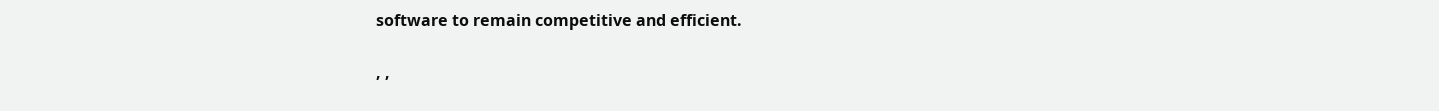software to remain competitive and efficient.

, ,